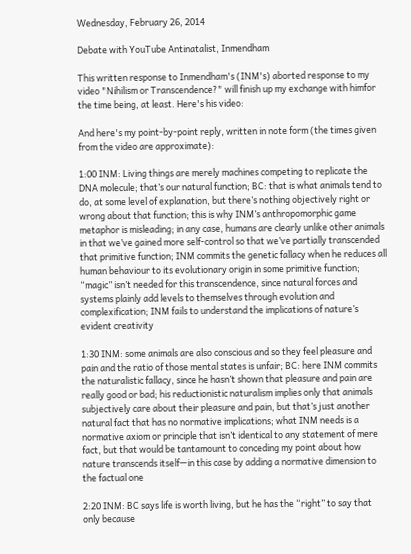Wednesday, February 26, 2014

Debate with YouTube Antinatalist, Inmendham

This written response to Inmendham's (INM's) aborted response to my video "Nihilism or Transcendence?" will finish up my exchange with himfor the time being, at least. Here's his video:

And here's my point-by-point reply, written in note form (the times given from the video are approximate):

1:00 INM: Living things are merely machines competing to replicate the DNA molecule; that’s our natural function; BC: that is what animals tend to do, at some level of explanation, but there’s nothing objectively right or wrong about that function; this is why INM’s anthropomorphic game metaphor is misleading; in any case, humans are clearly unlike other animals in that we’ve gained more self-control so that we’ve partially transcended that primitive function; INM commits the genetic fallacy when he reduces all human behaviour to its evolutionary origin in some primitive function; “magic” isn’t needed for this transcendence, since natural forces and systems plainly add levels to themselves through evolution and complexification; INM fails to understand the implications of nature’s evident creativity

1:30 INM: some animals are also conscious and so they feel pleasure and pain and the ratio of those mental states is unfair; BC: here INM commits the naturalistic fallacy, since he hasn’t shown that pleasure and pain are really good or bad; his reductionistic naturalism implies only that animals subjectively care about their pleasure and pain, but that’s just another natural fact that has no normative implications; what INM needs is a normative axiom or principle that isn’t identical to any statement of mere fact, but that would be tantamount to conceding my point about how nature transcends itself—in this case by adding a normative dimension to the factual one

2:20 INM: BC says life is worth living, but he has the “right” to say that only because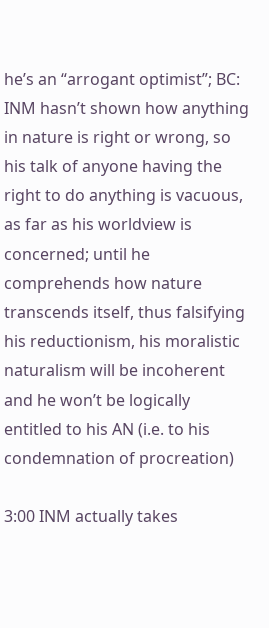he’s an “arrogant optimist”; BC: INM hasn’t shown how anything in nature is right or wrong, so his talk of anyone having the right to do anything is vacuous, as far as his worldview is concerned; until he comprehends how nature transcends itself, thus falsifying his reductionism, his moralistic naturalism will be incoherent and he won’t be logically entitled to his AN (i.e. to his condemnation of procreation)

3:00 INM actually takes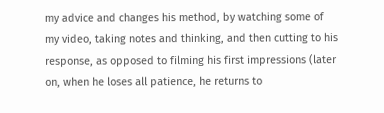my advice and changes his method, by watching some of my video, taking notes and thinking, and then cutting to his response, as opposed to filming his first impressions (later on, when he loses all patience, he returns to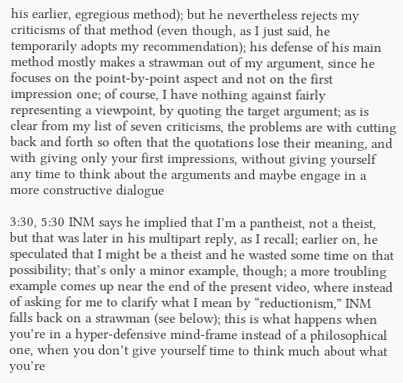his earlier, egregious method); but he nevertheless rejects my criticisms of that method (even though, as I just said, he temporarily adopts my recommendation); his defense of his main method mostly makes a strawman out of my argument, since he focuses on the point-by-point aspect and not on the first impression one; of course, I have nothing against fairly representing a viewpoint, by quoting the target argument; as is clear from my list of seven criticisms, the problems are with cutting back and forth so often that the quotations lose their meaning, and with giving only your first impressions, without giving yourself any time to think about the arguments and maybe engage in a more constructive dialogue

3:30, 5:30 INM says he implied that I’m a pantheist, not a theist, but that was later in his multipart reply, as I recall; earlier on, he speculated that I might be a theist and he wasted some time on that possibility; that’s only a minor example, though; a more troubling example comes up near the end of the present video, where instead of asking for me to clarify what I mean by “reductionism,” INM falls back on a strawman (see below); this is what happens when you’re in a hyper-defensive mind-frame instead of a philosophical one, when you don’t give yourself time to think much about what you’re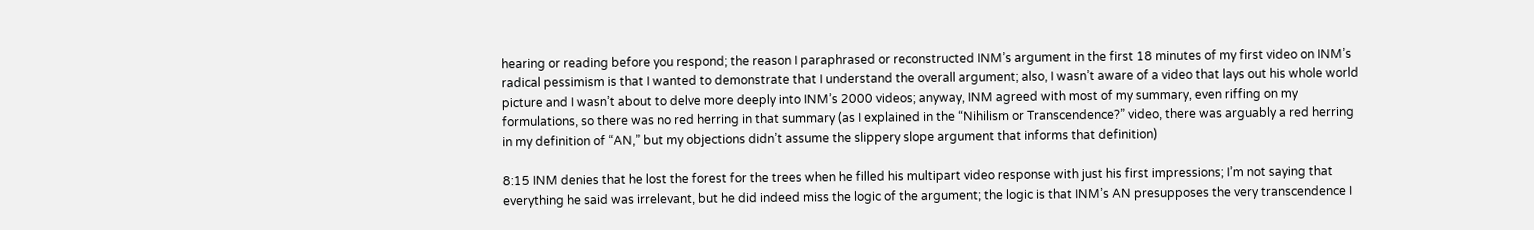hearing or reading before you respond; the reason I paraphrased or reconstructed INM’s argument in the first 18 minutes of my first video on INM’s radical pessimism is that I wanted to demonstrate that I understand the overall argument; also, I wasn’t aware of a video that lays out his whole world picture and I wasn’t about to delve more deeply into INM’s 2000 videos; anyway, INM agreed with most of my summary, even riffing on my formulations, so there was no red herring in that summary (as I explained in the “Nihilism or Transcendence?” video, there was arguably a red herring in my definition of “AN,” but my objections didn’t assume the slippery slope argument that informs that definition)

8:15 INM denies that he lost the forest for the trees when he filled his multipart video response with just his first impressions; I’m not saying that everything he said was irrelevant, but he did indeed miss the logic of the argument; the logic is that INM’s AN presupposes the very transcendence I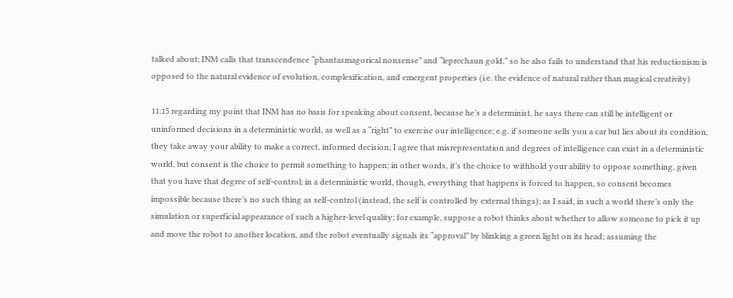talked about; INM calls that transcendence “phantasmagorical nonsense” and “leprechaun gold,” so he also fails to understand that his reductionism is opposed to the natural evidence of evolution, complexification, and emergent properties (i.e. the evidence of natural rather than magical creativity)

11:15 regarding my point that INM has no basis for speaking about consent, because he’s a determinist, he says there can still be intelligent or uninformed decisions in a deterministic world, as well as a “right” to exercise our intelligence; e.g. if someone sells you a car but lies about its condition, they take away your ability to make a correct, informed decision; I agree that misrepresentation and degrees of intelligence can exist in a deterministic world, but consent is the choice to permit something to happen; in other words, it’s the choice to withhold your ability to oppose something, given that you have that degree of self-control; in a deterministic world, though, everything that happens is forced to happen, so consent becomes impossible because there’s no such thing as self-control (instead, the self is controlled by external things); as I said, in such a world there’s only the simulation or superficial appearance of such a higher-level quality; for example, suppose a robot thinks about whether to allow someone to pick it up and move the robot to another location, and the robot eventually signals its “approval” by blinking a green light on its head; assuming the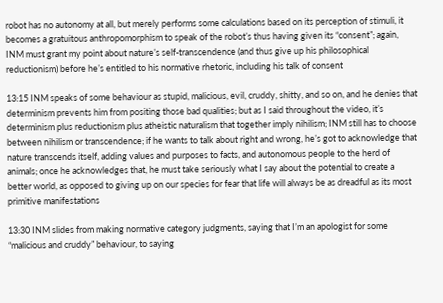robot has no autonomy at all, but merely performs some calculations based on its perception of stimuli, it becomes a gratuitous anthropomorphism to speak of the robot’s thus having given its “consent”; again, INM must grant my point about nature’s self-transcendence (and thus give up his philosophical reductionism) before he’s entitled to his normative rhetoric, including his talk of consent

13:15 INM speaks of some behaviour as stupid, malicious, evil, cruddy, shitty, and so on, and he denies that determinism prevents him from positing those bad qualities; but as I said throughout the video, it’s determinism plus reductionism plus atheistic naturalism that together imply nihilism; INM still has to choose between nihilism or transcendence; if he wants to talk about right and wrong, he’s got to acknowledge that nature transcends itself, adding values and purposes to facts, and autonomous people to the herd of animals; once he acknowledges that, he must take seriously what I say about the potential to create a better world, as opposed to giving up on our species for fear that life will always be as dreadful as its most primitive manifestations

13:30 INM slides from making normative category judgments, saying that I’m an apologist for some “malicious and cruddy” behaviour, to saying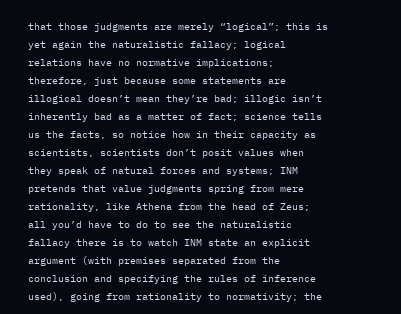that those judgments are merely “logical”; this is yet again the naturalistic fallacy; logical relations have no normative implications; therefore, just because some statements are illogical doesn’t mean they’re bad; illogic isn’t inherently bad as a matter of fact; science tells us the facts, so notice how in their capacity as scientists, scientists don’t posit values when they speak of natural forces and systems; INM pretends that value judgments spring from mere rationality, like Athena from the head of Zeus; all you’d have to do to see the naturalistic fallacy there is to watch INM state an explicit argument (with premises separated from the conclusion and specifying the rules of inference used), going from rationality to normativity; the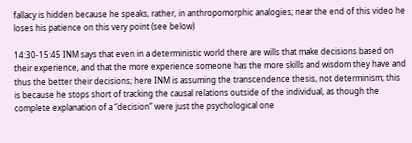fallacy is hidden because he speaks, rather, in anthropomorphic analogies; near the end of this video he loses his patience on this very point (see below)

14:30-15:45 INM says that even in a deterministic world there are wills that make decisions based on their experience, and that the more experience someone has the more skills and wisdom they have and thus the better their decisions; here INM is assuming the transcendence thesis, not determinism; this is because he stops short of tracking the causal relations outside of the individual, as though the complete explanation of a “decision” were just the psychological one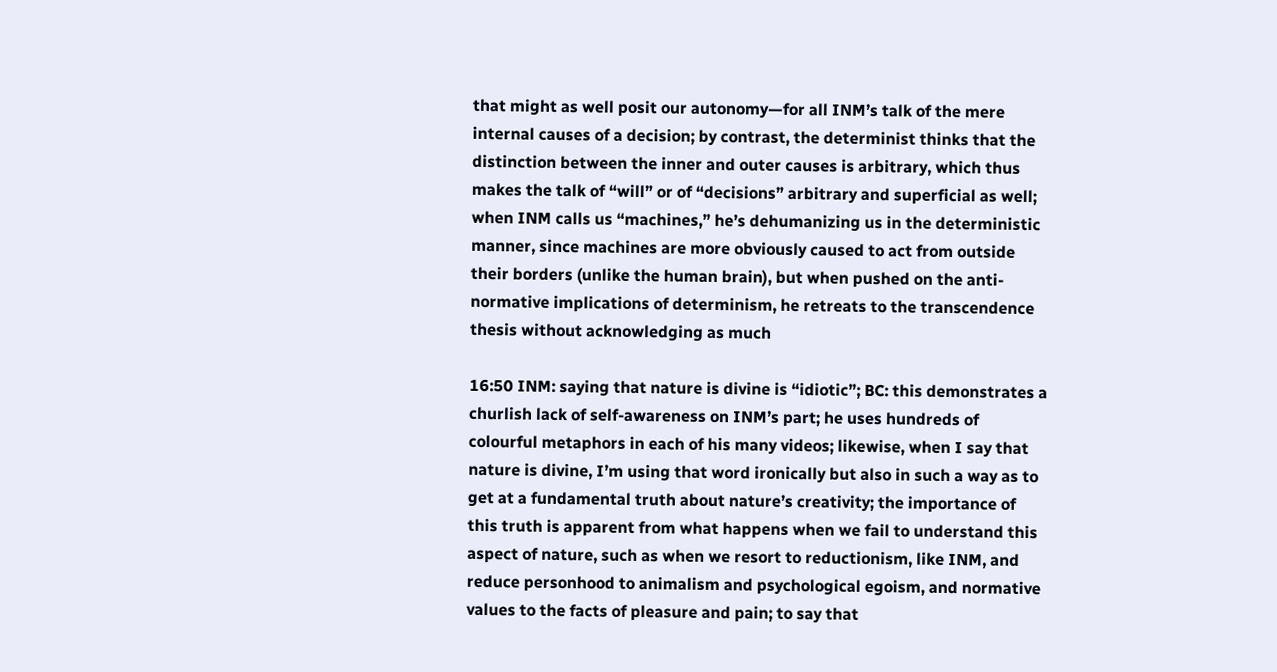that might as well posit our autonomy—for all INM’s talk of the mere internal causes of a decision; by contrast, the determinist thinks that the distinction between the inner and outer causes is arbitrary, which thus makes the talk of “will” or of “decisions” arbitrary and superficial as well; when INM calls us “machines,” he’s dehumanizing us in the deterministic manner, since machines are more obviously caused to act from outside their borders (unlike the human brain), but when pushed on the anti-normative implications of determinism, he retreats to the transcendence thesis without acknowledging as much

16:50 INM: saying that nature is divine is “idiotic”; BC: this demonstrates a churlish lack of self-awareness on INM’s part; he uses hundreds of colourful metaphors in each of his many videos; likewise, when I say that nature is divine, I’m using that word ironically but also in such a way as to get at a fundamental truth about nature’s creativity; the importance of this truth is apparent from what happens when we fail to understand this aspect of nature, such as when we resort to reductionism, like INM, and reduce personhood to animalism and psychological egoism, and normative values to the facts of pleasure and pain; to say that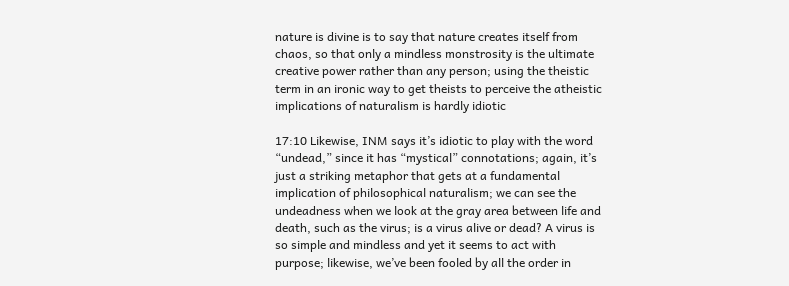nature is divine is to say that nature creates itself from chaos, so that only a mindless monstrosity is the ultimate creative power rather than any person; using the theistic term in an ironic way to get theists to perceive the atheistic implications of naturalism is hardly idiotic

17:10 Likewise, INM says it’s idiotic to play with the word “undead,” since it has “mystical” connotations; again, it’s just a striking metaphor that gets at a fundamental implication of philosophical naturalism; we can see the undeadness when we look at the gray area between life and death, such as the virus; is a virus alive or dead? A virus is so simple and mindless and yet it seems to act with purpose; likewise, we’ve been fooled by all the order in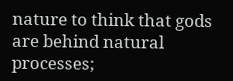nature to think that gods are behind natural processes;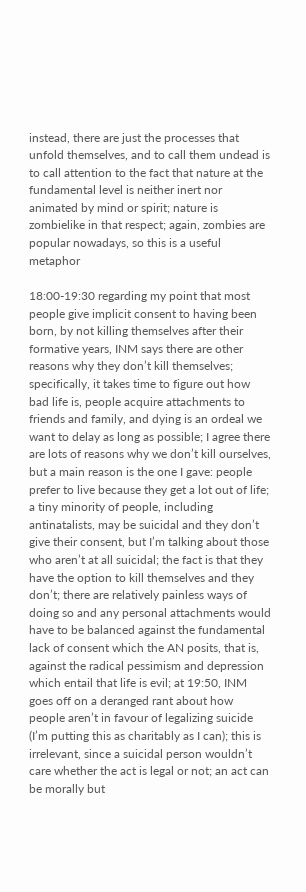instead, there are just the processes that unfold themselves, and to call them undead is to call attention to the fact that nature at the fundamental level is neither inert nor animated by mind or spirit; nature is zombielike in that respect; again, zombies are popular nowadays, so this is a useful metaphor

18:00-19:30 regarding my point that most people give implicit consent to having been born, by not killing themselves after their formative years, INM says there are other reasons why they don’t kill themselves; specifically, it takes time to figure out how bad life is, people acquire attachments to friends and family, and dying is an ordeal we want to delay as long as possible; I agree there are lots of reasons why we don’t kill ourselves, but a main reason is the one I gave: people prefer to live because they get a lot out of life; a tiny minority of people, including antinatalists, may be suicidal and they don’t give their consent, but I’m talking about those who aren’t at all suicidal; the fact is that they have the option to kill themselves and they don’t; there are relatively painless ways of doing so and any personal attachments would have to be balanced against the fundamental lack of consent which the AN posits, that is, against the radical pessimism and depression which entail that life is evil; at 19:50, INM goes off on a deranged rant about how people aren’t in favour of legalizing suicide (I’m putting this as charitably as I can); this is irrelevant, since a suicidal person wouldn’t care whether the act is legal or not; an act can be morally but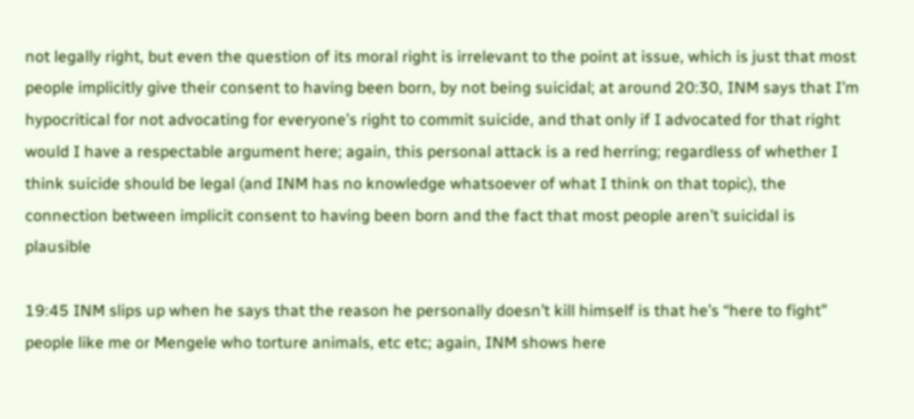not legally right, but even the question of its moral right is irrelevant to the point at issue, which is just that most people implicitly give their consent to having been born, by not being suicidal; at around 20:30, INM says that I’m hypocritical for not advocating for everyone’s right to commit suicide, and that only if I advocated for that right would I have a respectable argument here; again, this personal attack is a red herring; regardless of whether I think suicide should be legal (and INM has no knowledge whatsoever of what I think on that topic), the connection between implicit consent to having been born and the fact that most people aren’t suicidal is plausible

19:45 INM slips up when he says that the reason he personally doesn’t kill himself is that he’s “here to fight” people like me or Mengele who torture animals, etc etc; again, INM shows here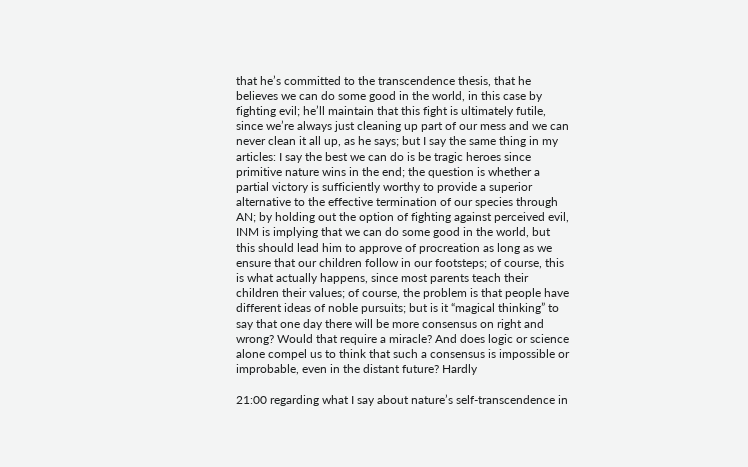that he’s committed to the transcendence thesis, that he believes we can do some good in the world, in this case by fighting evil; he’ll maintain that this fight is ultimately futile, since we’re always just cleaning up part of our mess and we can never clean it all up, as he says; but I say the same thing in my articles: I say the best we can do is be tragic heroes since primitive nature wins in the end; the question is whether a partial victory is sufficiently worthy to provide a superior alternative to the effective termination of our species through AN; by holding out the option of fighting against perceived evil, INM is implying that we can do some good in the world, but this should lead him to approve of procreation as long as we ensure that our children follow in our footsteps; of course, this is what actually happens, since most parents teach their children their values; of course, the problem is that people have different ideas of noble pursuits; but is it “magical thinking” to say that one day there will be more consensus on right and wrong? Would that require a miracle? And does logic or science alone compel us to think that such a consensus is impossible or improbable, even in the distant future? Hardly

21:00 regarding what I say about nature’s self-transcendence in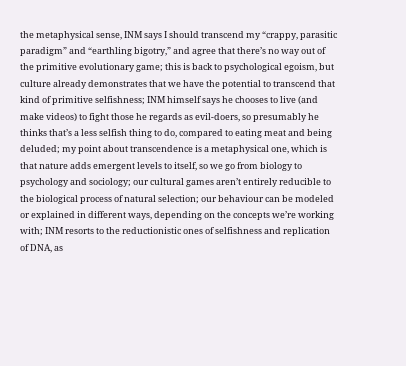the metaphysical sense, INM says I should transcend my “crappy, parasitic paradigm” and “earthling bigotry,” and agree that there’s no way out of the primitive evolutionary game; this is back to psychological egoism, but culture already demonstrates that we have the potential to transcend that kind of primitive selfishness; INM himself says he chooses to live (and make videos) to fight those he regards as evil-doers, so presumably he thinks that’s a less selfish thing to do, compared to eating meat and being deluded; my point about transcendence is a metaphysical one, which is that nature adds emergent levels to itself, so we go from biology to psychology and sociology; our cultural games aren’t entirely reducible to the biological process of natural selection; our behaviour can be modeled or explained in different ways, depending on the concepts we’re working with; INM resorts to the reductionistic ones of selfishness and replication of DNA, as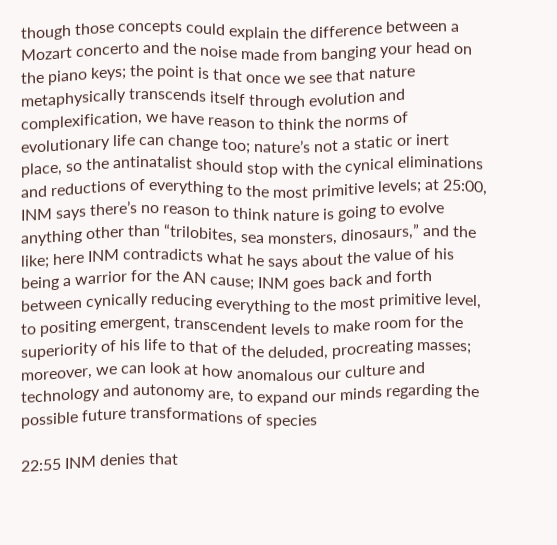though those concepts could explain the difference between a Mozart concerto and the noise made from banging your head on the piano keys; the point is that once we see that nature metaphysically transcends itself through evolution and complexification, we have reason to think the norms of evolutionary life can change too; nature’s not a static or inert place, so the antinatalist should stop with the cynical eliminations and reductions of everything to the most primitive levels; at 25:00, INM says there’s no reason to think nature is going to evolve anything other than “trilobites, sea monsters, dinosaurs,” and the like; here INM contradicts what he says about the value of his being a warrior for the AN cause; INM goes back and forth between cynically reducing everything to the most primitive level, to positing emergent, transcendent levels to make room for the superiority of his life to that of the deluded, procreating masses; moreover, we can look at how anomalous our culture and technology and autonomy are, to expand our minds regarding the possible future transformations of species

22:55 INM denies that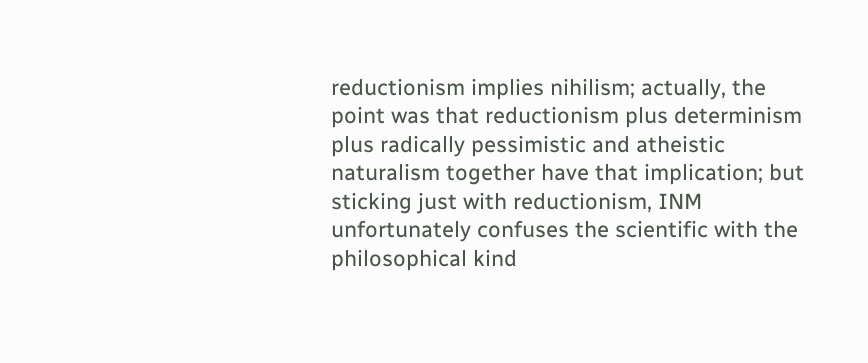reductionism implies nihilism; actually, the point was that reductionism plus determinism plus radically pessimistic and atheistic naturalism together have that implication; but sticking just with reductionism, INM unfortunately confuses the scientific with the philosophical kind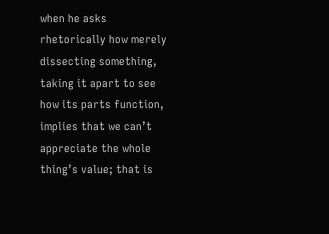when he asks rhetorically how merely dissecting something, taking it apart to see how its parts function, implies that we can’t appreciate the whole thing’s value; that is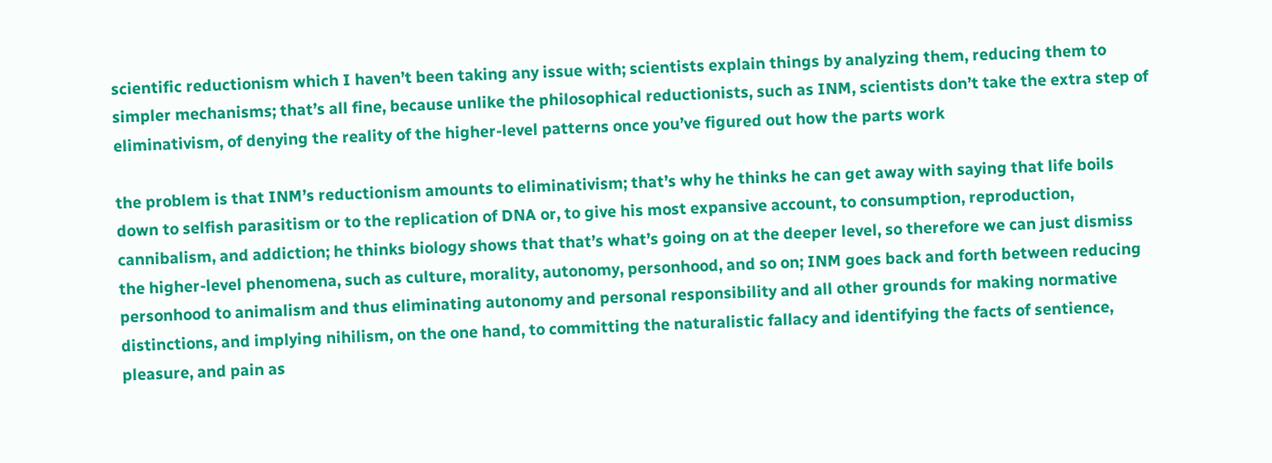scientific reductionism which I haven’t been taking any issue with; scientists explain things by analyzing them, reducing them to simpler mechanisms; that’s all fine, because unlike the philosophical reductionists, such as INM, scientists don’t take the extra step of eliminativism, of denying the reality of the higher-level patterns once you’ve figured out how the parts work

the problem is that INM’s reductionism amounts to eliminativism; that’s why he thinks he can get away with saying that life boils down to selfish parasitism or to the replication of DNA or, to give his most expansive account, to consumption, reproduction, cannibalism, and addiction; he thinks biology shows that that’s what’s going on at the deeper level, so therefore we can just dismiss the higher-level phenomena, such as culture, morality, autonomy, personhood, and so on; INM goes back and forth between reducing personhood to animalism and thus eliminating autonomy and personal responsibility and all other grounds for making normative distinctions, and implying nihilism, on the one hand, to committing the naturalistic fallacy and identifying the facts of sentience, pleasure, and pain as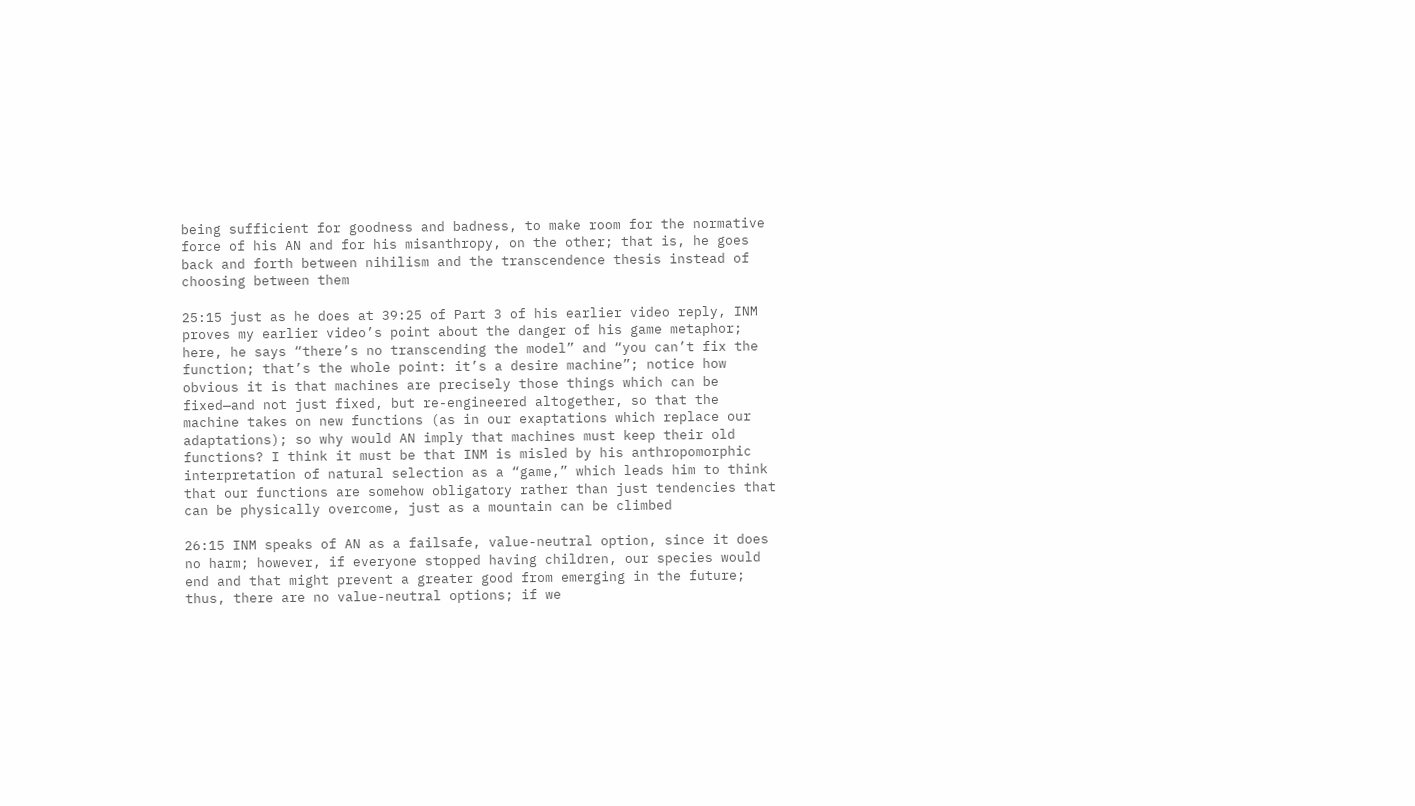being sufficient for goodness and badness, to make room for the normative force of his AN and for his misanthropy, on the other; that is, he goes back and forth between nihilism and the transcendence thesis instead of choosing between them

25:15 just as he does at 39:25 of Part 3 of his earlier video reply, INM proves my earlier video’s point about the danger of his game metaphor; here, he says “there’s no transcending the model” and “you can’t fix the function; that’s the whole point: it’s a desire machine”; notice how obvious it is that machines are precisely those things which can be fixed—and not just fixed, but re-engineered altogether, so that the machine takes on new functions (as in our exaptations which replace our adaptations); so why would AN imply that machines must keep their old functions? I think it must be that INM is misled by his anthropomorphic interpretation of natural selection as a “game,” which leads him to think that our functions are somehow obligatory rather than just tendencies that can be physically overcome, just as a mountain can be climbed

26:15 INM speaks of AN as a failsafe, value-neutral option, since it does no harm; however, if everyone stopped having children, our species would end and that might prevent a greater good from emerging in the future; thus, there are no value-neutral options; if we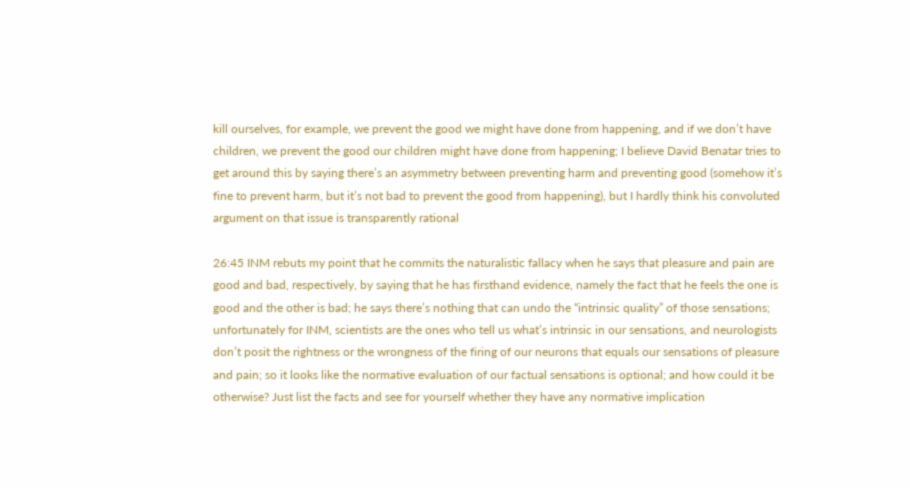kill ourselves, for example, we prevent the good we might have done from happening, and if we don’t have children, we prevent the good our children might have done from happening; I believe David Benatar tries to get around this by saying there’s an asymmetry between preventing harm and preventing good (somehow it’s fine to prevent harm, but it’s not bad to prevent the good from happening), but I hardly think his convoluted argument on that issue is transparently rational

26:45 INM rebuts my point that he commits the naturalistic fallacy when he says that pleasure and pain are good and bad, respectively, by saying that he has firsthand evidence, namely the fact that he feels the one is good and the other is bad; he says there’s nothing that can undo the “intrinsic quality” of those sensations; unfortunately for INM, scientists are the ones who tell us what’s intrinsic in our sensations, and neurologists don’t posit the rightness or the wrongness of the firing of our neurons that equals our sensations of pleasure and pain; so it looks like the normative evaluation of our factual sensations is optional; and how could it be otherwise? Just list the facts and see for yourself whether they have any normative implication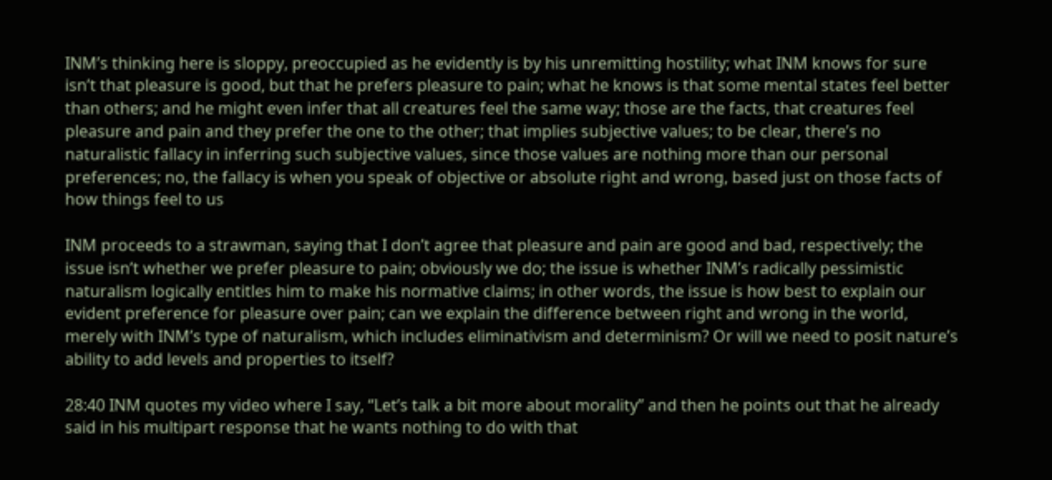INM’s thinking here is sloppy, preoccupied as he evidently is by his unremitting hostility; what INM knows for sure isn’t that pleasure is good, but that he prefers pleasure to pain; what he knows is that some mental states feel better than others; and he might even infer that all creatures feel the same way; those are the facts, that creatures feel pleasure and pain and they prefer the one to the other; that implies subjective values; to be clear, there’s no naturalistic fallacy in inferring such subjective values, since those values are nothing more than our personal preferences; no, the fallacy is when you speak of objective or absolute right and wrong, based just on those facts of how things feel to us

INM proceeds to a strawman, saying that I don’t agree that pleasure and pain are good and bad, respectively; the issue isn’t whether we prefer pleasure to pain; obviously we do; the issue is whether INM’s radically pessimistic naturalism logically entitles him to make his normative claims; in other words, the issue is how best to explain our evident preference for pleasure over pain; can we explain the difference between right and wrong in the world, merely with INM’s type of naturalism, which includes eliminativism and determinism? Or will we need to posit nature’s ability to add levels and properties to itself?

28:40 INM quotes my video where I say, “Let’s talk a bit more about morality” and then he points out that he already said in his multipart response that he wants nothing to do with that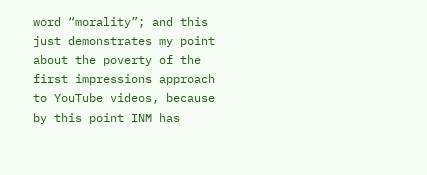word “morality”; and this just demonstrates my point about the poverty of the first impressions approach to YouTube videos, because by this point INM has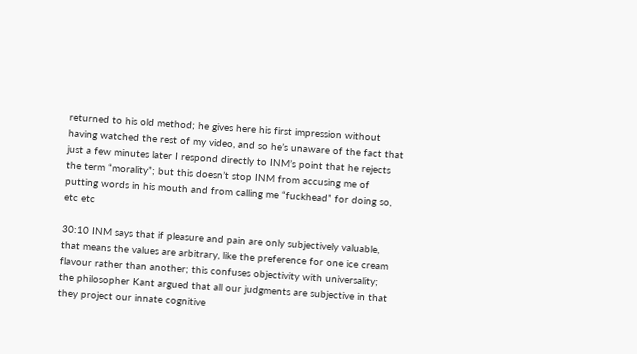returned to his old method; he gives here his first impression without having watched the rest of my video, and so he’s unaware of the fact that just a few minutes later I respond directly to INM’s point that he rejects the term “morality”; but this doesn’t stop INM from accusing me of putting words in his mouth and from calling me “fuckhead” for doing so, etc etc

30:10 INM says that if pleasure and pain are only subjectively valuable, that means the values are arbitrary, like the preference for one ice cream flavour rather than another; this confuses objectivity with universality; the philosopher Kant argued that all our judgments are subjective in that they project our innate cognitive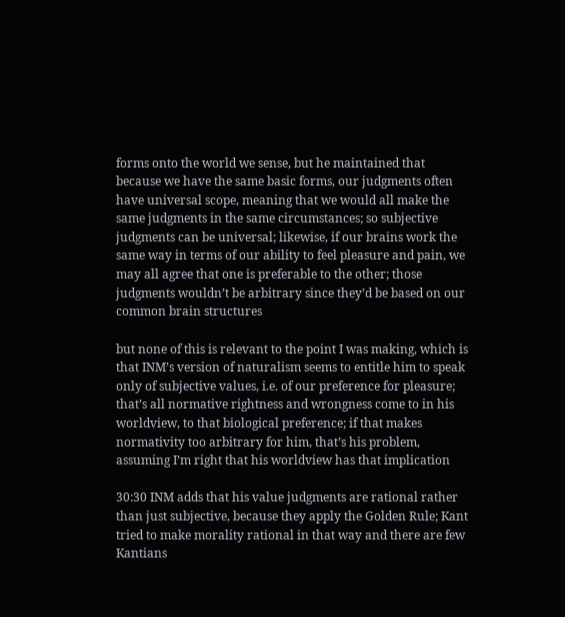forms onto the world we sense, but he maintained that because we have the same basic forms, our judgments often have universal scope, meaning that we would all make the same judgments in the same circumstances; so subjective judgments can be universal; likewise, if our brains work the same way in terms of our ability to feel pleasure and pain, we may all agree that one is preferable to the other; those judgments wouldn’t be arbitrary since they’d be based on our common brain structures

but none of this is relevant to the point I was making, which is that INM’s version of naturalism seems to entitle him to speak only of subjective values, i.e. of our preference for pleasure; that’s all normative rightness and wrongness come to in his worldview, to that biological preference; if that makes normativity too arbitrary for him, that’s his problem, assuming I’m right that his worldview has that implication

30:30 INM adds that his value judgments are rational rather than just subjective, because they apply the Golden Rule; Kant tried to make morality rational in that way and there are few Kantians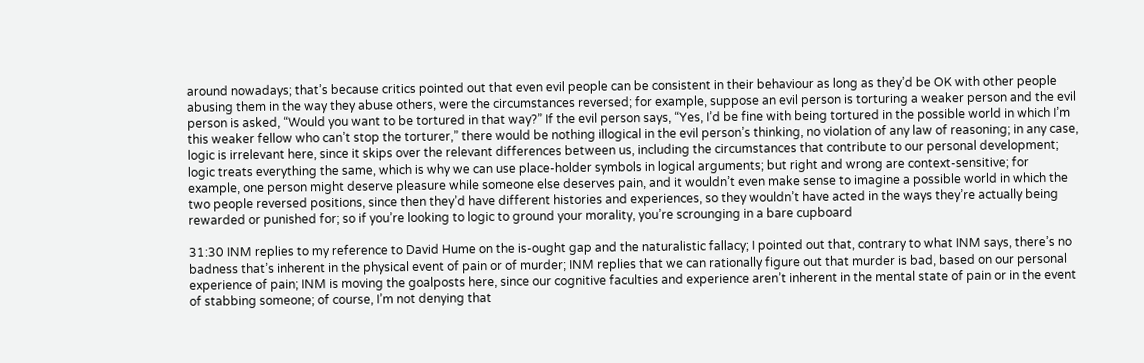around nowadays; that’s because critics pointed out that even evil people can be consistent in their behaviour as long as they’d be OK with other people abusing them in the way they abuse others, were the circumstances reversed; for example, suppose an evil person is torturing a weaker person and the evil person is asked, “Would you want to be tortured in that way?” If the evil person says, “Yes, I’d be fine with being tortured in the possible world in which I’m this weaker fellow who can’t stop the torturer,” there would be nothing illogical in the evil person’s thinking, no violation of any law of reasoning; in any case, logic is irrelevant here, since it skips over the relevant differences between us, including the circumstances that contribute to our personal development; logic treats everything the same, which is why we can use place-holder symbols in logical arguments; but right and wrong are context-sensitive; for example, one person might deserve pleasure while someone else deserves pain, and it wouldn’t even make sense to imagine a possible world in which the two people reversed positions, since then they’d have different histories and experiences, so they wouldn’t have acted in the ways they’re actually being rewarded or punished for; so if you’re looking to logic to ground your morality, you’re scrounging in a bare cupboard

31:30 INM replies to my reference to David Hume on the is-ought gap and the naturalistic fallacy; I pointed out that, contrary to what INM says, there’s no badness that’s inherent in the physical event of pain or of murder; INM replies that we can rationally figure out that murder is bad, based on our personal experience of pain; INM is moving the goalposts here, since our cognitive faculties and experience aren’t inherent in the mental state of pain or in the event of stabbing someone; of course, I’m not denying that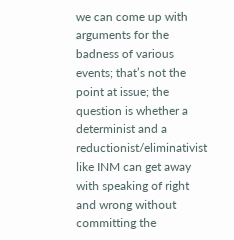we can come up with arguments for the badness of various events; that’s not the point at issue; the question is whether a determinist and a reductionist/eliminativist like INM can get away with speaking of right and wrong without committing the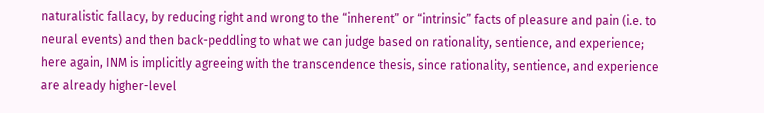naturalistic fallacy, by reducing right and wrong to the “inherent” or “intrinsic” facts of pleasure and pain (i.e. to neural events) and then back-peddling to what we can judge based on rationality, sentience, and experience; here again, INM is implicitly agreeing with the transcendence thesis, since rationality, sentience, and experience are already higher-level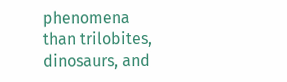phenomena than trilobites, dinosaurs, and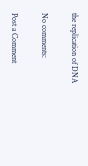the replication of DNA

No comments:

Post a Comment